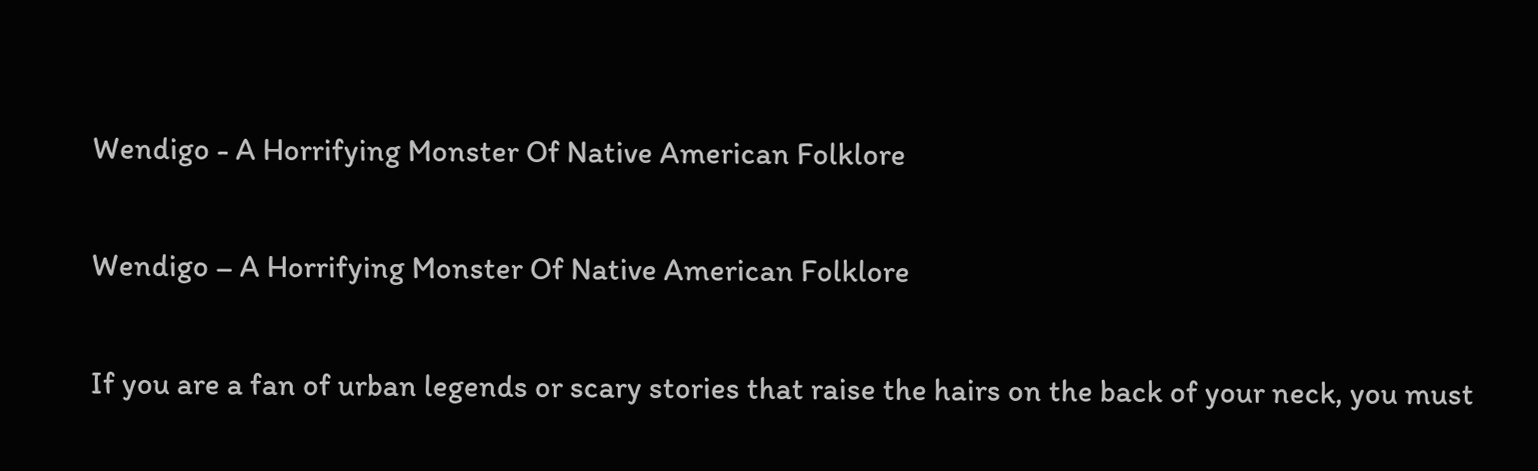Wendigo - A Horrifying Monster Of Native American Folklore

Wendigo – A Horrifying Monster Of Native American Folklore

If you are a fan of urban legends or scary stories that raise the hairs on the back of your neck, you must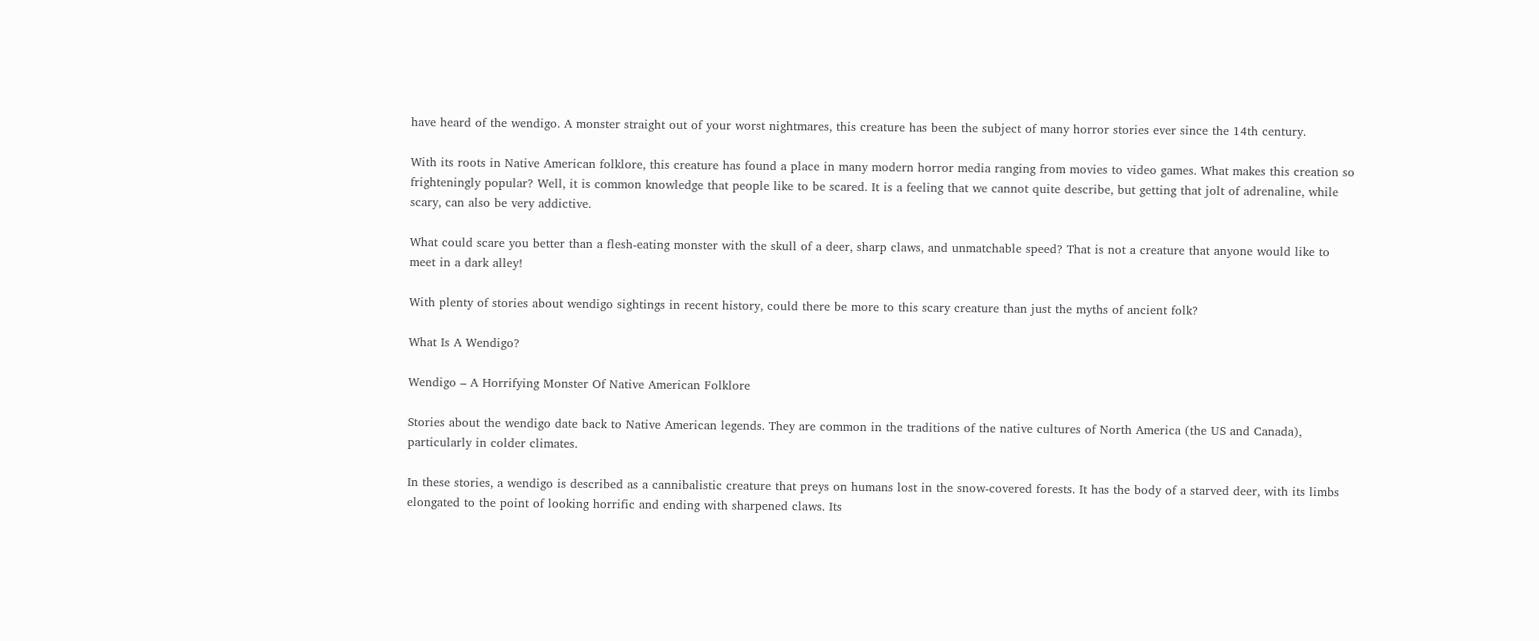have heard of the wendigo. A monster straight out of your worst nightmares, this creature has been the subject of many horror stories ever since the 14th century.

With its roots in Native American folklore, this creature has found a place in many modern horror media ranging from movies to video games. What makes this creation so frighteningly popular? Well, it is common knowledge that people like to be scared. It is a feeling that we cannot quite describe, but getting that jolt of adrenaline, while scary, can also be very addictive.

What could scare you better than a flesh-eating monster with the skull of a deer, sharp claws, and unmatchable speed? That is not a creature that anyone would like to meet in a dark alley!

With plenty of stories about wendigo sightings in recent history, could there be more to this scary creature than just the myths of ancient folk?

What Is A Wendigo?

Wendigo – A Horrifying Monster Of Native American Folklore

Stories about the wendigo date back to Native American legends. They are common in the traditions of the native cultures of North America (the US and Canada), particularly in colder climates.

In these stories, a wendigo is described as a cannibalistic creature that preys on humans lost in the snow-covered forests. It has the body of a starved deer, with its limbs elongated to the point of looking horrific and ending with sharpened claws. Its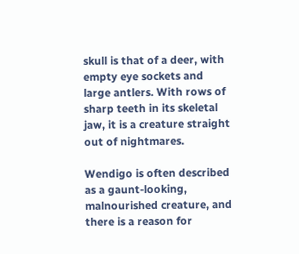skull is that of a deer, with empty eye sockets and large antlers. With rows of sharp teeth in its skeletal jaw, it is a creature straight out of nightmares.

Wendigo is often described as a gaunt-looking, malnourished creature, and there is a reason for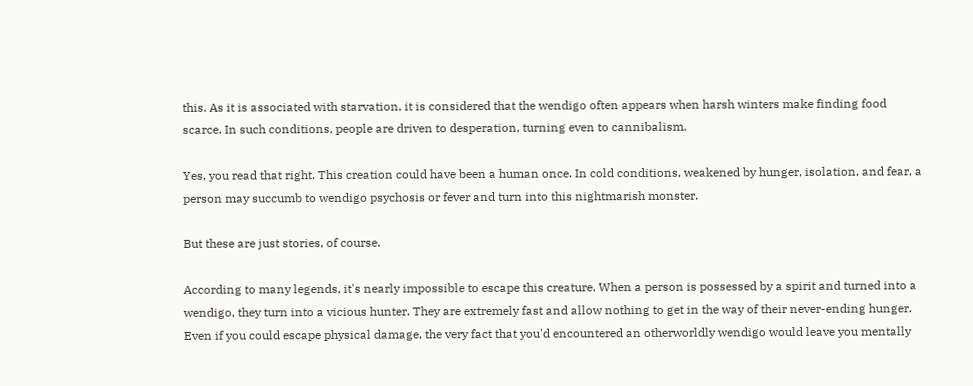this. As it is associated with starvation, it is considered that the wendigo often appears when harsh winters make finding food scarce. In such conditions, people are driven to desperation, turning even to cannibalism.

Yes, you read that right. This creation could have been a human once. In cold conditions, weakened by hunger, isolation, and fear, a person may succumb to wendigo psychosis or fever and turn into this nightmarish monster.

But these are just stories, of course.

According to many legends, it's nearly impossible to escape this creature. When a person is possessed by a spirit and turned into a wendigo, they turn into a vicious hunter. They are extremely fast and allow nothing to get in the way of their never-ending hunger. Even if you could escape physical damage, the very fact that you'd encountered an otherworldly wendigo would leave you mentally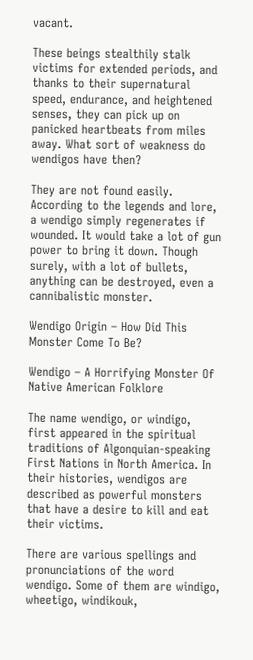vacant.

These beings stealthily stalk victims for extended periods, and thanks to their supernatural speed, endurance, and heightened senses, they can pick up on panicked heartbeats from miles away. What sort of weakness do wendigos have then?

They are not found easily. According to the legends and lore, a wendigo simply regenerates if wounded. It would take a lot of gun power to bring it down. Though surely, with a lot of bullets, anything can be destroyed, even a cannibalistic monster.

Wendigo Origin – How Did This Monster Come To Be?

Wendigo – A Horrifying Monster Of Native American Folklore

The name wendigo, or windigo, first appeared in the spiritual traditions of Algonquian-speaking First Nations in North America. In their histories, wendigos are described as powerful monsters that have a desire to kill and eat their victims.

There are various spellings and pronunciations of the word wendigo. Some of them are windigo, wheetigo, windikouk,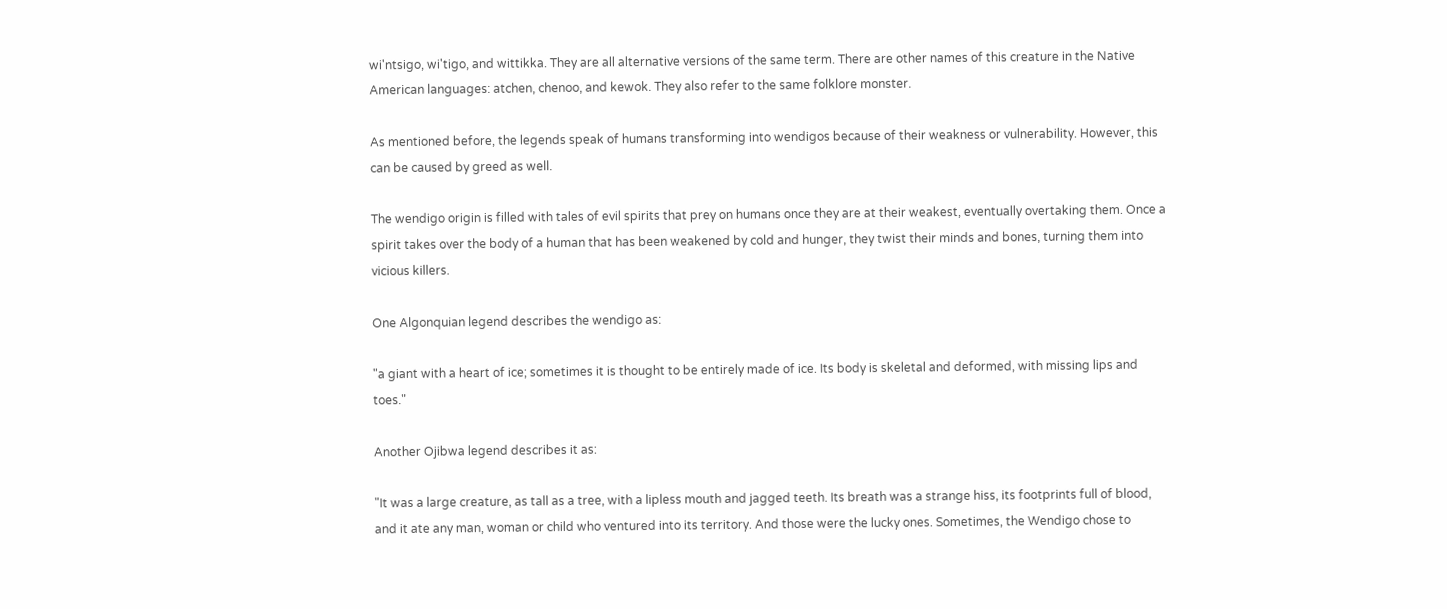wi'ntsigo, wi'tigo, and wittikka. They are all alternative versions of the same term. There are other names of this creature in the Native American languages: atchen, chenoo, and kewok. They also refer to the same folklore monster.

As mentioned before, the legends speak of humans transforming into wendigos because of their weakness or vulnerability. However, this can be caused by greed as well.

The wendigo origin is filled with tales of evil spirits that prey on humans once they are at their weakest, eventually overtaking them. Once a spirit takes over the body of a human that has been weakened by cold and hunger, they twist their minds and bones, turning them into vicious killers.

One Algonquian legend describes the wendigo as:

"a giant with a heart of ice; sometimes it is thought to be entirely made of ice. Its body is skeletal and deformed, with missing lips and toes."

Another Ojibwa legend describes it as:

"It was a large creature, as tall as a tree, with a lipless mouth and jagged teeth. Its breath was a strange hiss, its footprints full of blood, and it ate any man, woman or child who ventured into its territory. And those were the lucky ones. Sometimes, the Wendigo chose to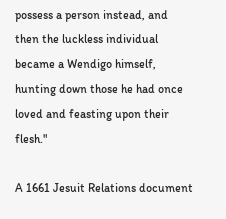possess a person instead, and then the luckless individual became a Wendigo himself, hunting down those he had once loved and feasting upon their flesh."

A 1661 Jesuit Relations document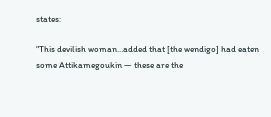states:

"This devilish woman…added that [the wendigo] had eaten some Attikamegoukin — these are the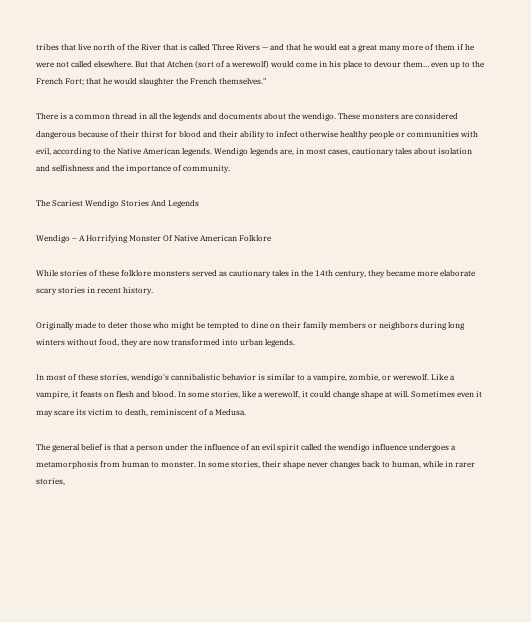tribes that live north of the River that is called Three Rivers — and that he would eat a great many more of them if he were not called elsewhere. But that Atchen (sort of a werewolf) would come in his place to devour them… even up to the French Fort; that he would slaughter the French themselves."

There is a common thread in all the legends and documents about the wendigo. These monsters are considered dangerous because of their thirst for blood and their ability to infect otherwise healthy people or communities with evil, according to the Native American legends. Wendigo legends are, in most cases, cautionary tales about isolation and selfishness and the importance of community.

The Scariest Wendigo Stories And Legends

Wendigo – A Horrifying Monster Of Native American Folklore

While stories of these folklore monsters served as cautionary tales in the 14th century, they became more elaborate scary stories in recent history.

Originally made to deter those who might be tempted to dine on their family members or neighbors during long winters without food, they are now transformed into urban legends.

In most of these stories, wendigo's cannibalistic behavior is similar to a vampire, zombie, or werewolf. Like a vampire, it feasts on flesh and blood. In some stories, like a werewolf, it could change shape at will. Sometimes even it may scare its victim to death, reminiscent of a Medusa.

The general belief is that a person under the influence of an evil spirit called the wendigo influence undergoes a metamorphosis from human to monster. In some stories, their shape never changes back to human, while in rarer stories,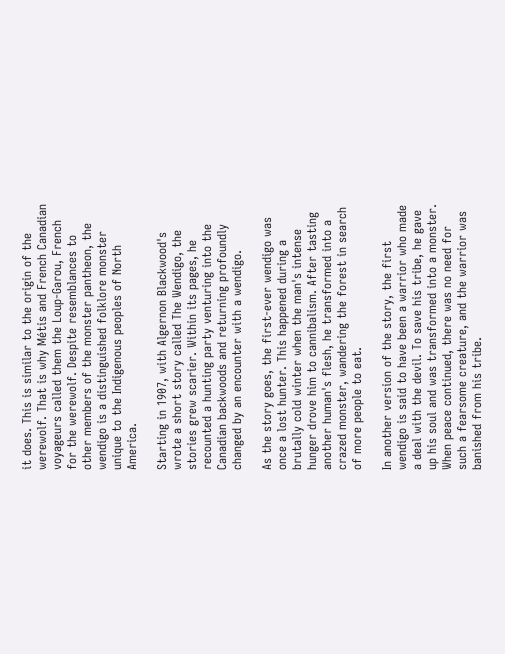it does. This is similar to the origin of the werewolf. That is why Métis and French Canadian voyageurs called them the Loup-Garou, French for the werewolf. Despite resemblances to other members of the monster pantheon, the wendigo is a distinguished folklore monster unique to the Indigenous peoples of North America.

Starting in 1907, with Algernon Blackwood's wrote a short story called The Wendigo, the stories grew scarier. Within its pages, he recounted a hunting party venturing into the Canadian backwoods and returning profoundly changed by an encounter with a wendigo.

As the story goes, the first-ever wendigo was once a lost hunter. This happened during a brutally cold winter when the man's intense hunger drove him to cannibalism. After tasting another human's flesh, he transformed into a crazed monster, wandering the forest in search of more people to eat.

In another version of the story, the first wendigo is said to have been a warrior who made a deal with the devil. To save his tribe, he gave up his soul and was transformed into a monster. When peace continued, there was no need for such a fearsome creature, and the warrior was banished from his tribe.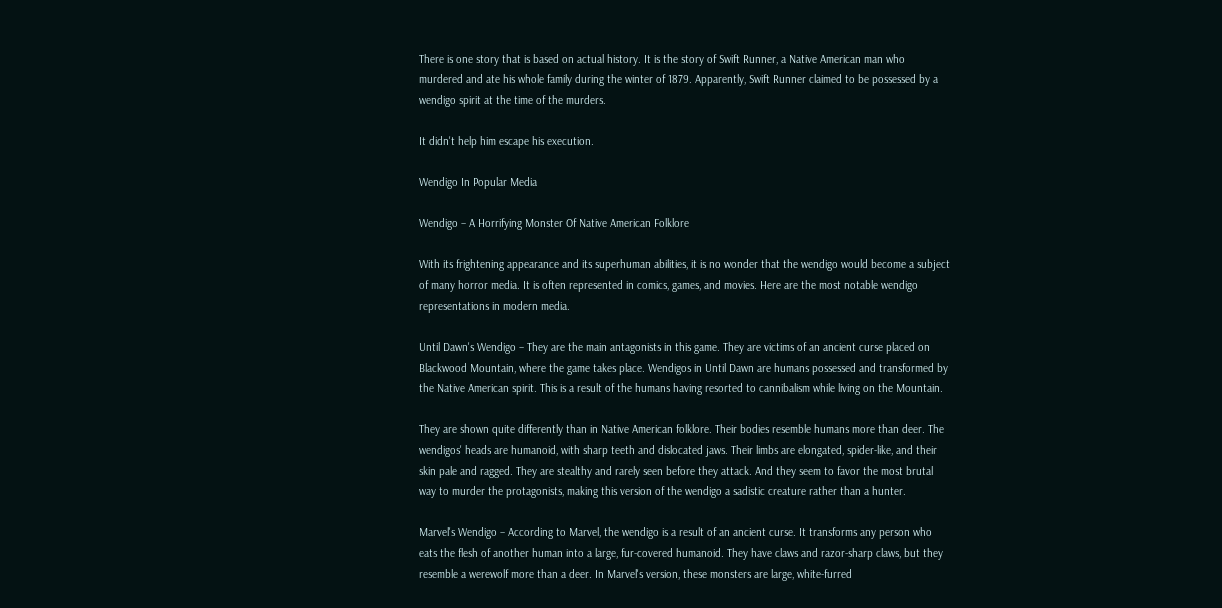There is one story that is based on actual history. It is the story of Swift Runner, a Native American man who murdered and ate his whole family during the winter of 1879. Apparently, Swift Runner claimed to be possessed by a wendigo spirit at the time of the murders.

It didn't help him escape his execution.

Wendigo In Popular Media

Wendigo – A Horrifying Monster Of Native American Folklore

With its frightening appearance and its superhuman abilities, it is no wonder that the wendigo would become a subject of many horror media. It is often represented in comics, games, and movies. Here are the most notable wendigo representations in modern media.

Until Dawn's Wendigo – They are the main antagonists in this game. They are victims of an ancient curse placed on Blackwood Mountain, where the game takes place. Wendigos in Until Dawn are humans possessed and transformed by the Native American spirit. This is a result of the humans having resorted to cannibalism while living on the Mountain.

They are shown quite differently than in Native American folklore. Their bodies resemble humans more than deer. The wendigos' heads are humanoid, with sharp teeth and dislocated jaws. Their limbs are elongated, spider-like, and their skin pale and ragged. They are stealthy and rarely seen before they attack. And they seem to favor the most brutal way to murder the protagonists, making this version of the wendigo a sadistic creature rather than a hunter.

Marvel's Wendigo – According to Marvel, the wendigo is a result of an ancient curse. It transforms any person who eats the flesh of another human into a large, fur-covered humanoid. They have claws and razor-sharp claws, but they resemble a werewolf more than a deer. In Marvel's version, these monsters are large, white-furred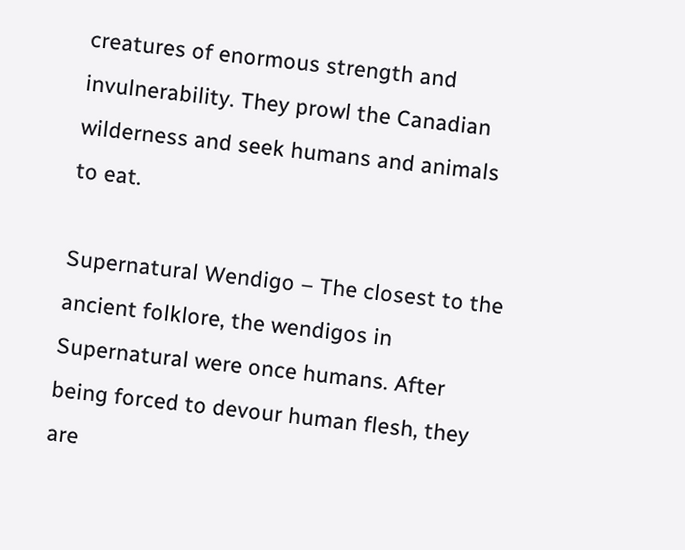creatures of enormous strength and invulnerability. They prowl the Canadian wilderness and seek humans and animals to eat.

Supernatural Wendigo – The closest to the ancient folklore, the wendigos in Supernatural were once humans. After being forced to devour human flesh, they are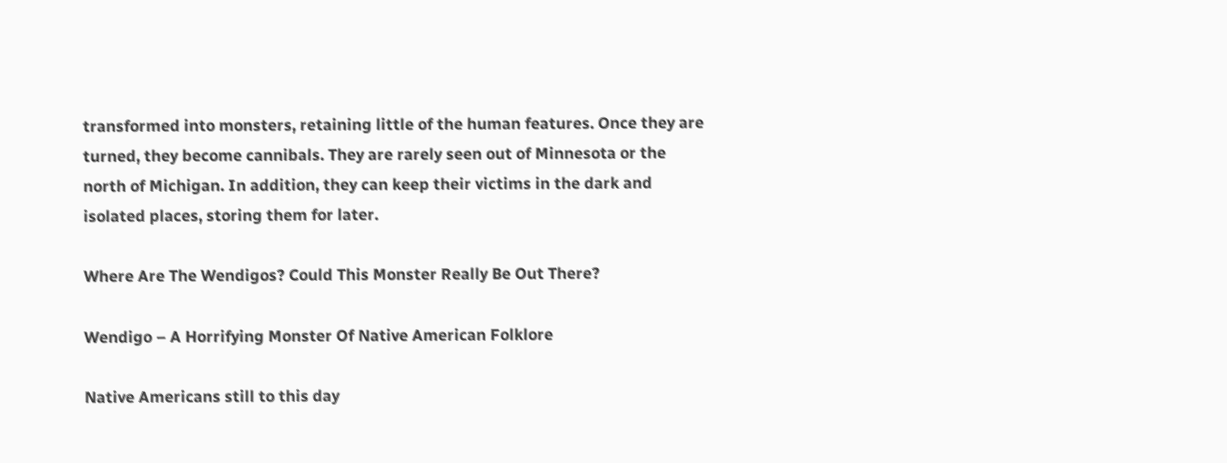transformed into monsters, retaining little of the human features. Once they are turned, they become cannibals. They are rarely seen out of Minnesota or the north of Michigan. In addition, they can keep their victims in the dark and isolated places, storing them for later.

Where Are The Wendigos? Could This Monster Really Be Out There?

Wendigo – A Horrifying Monster Of Native American Folklore

Native Americans still to this day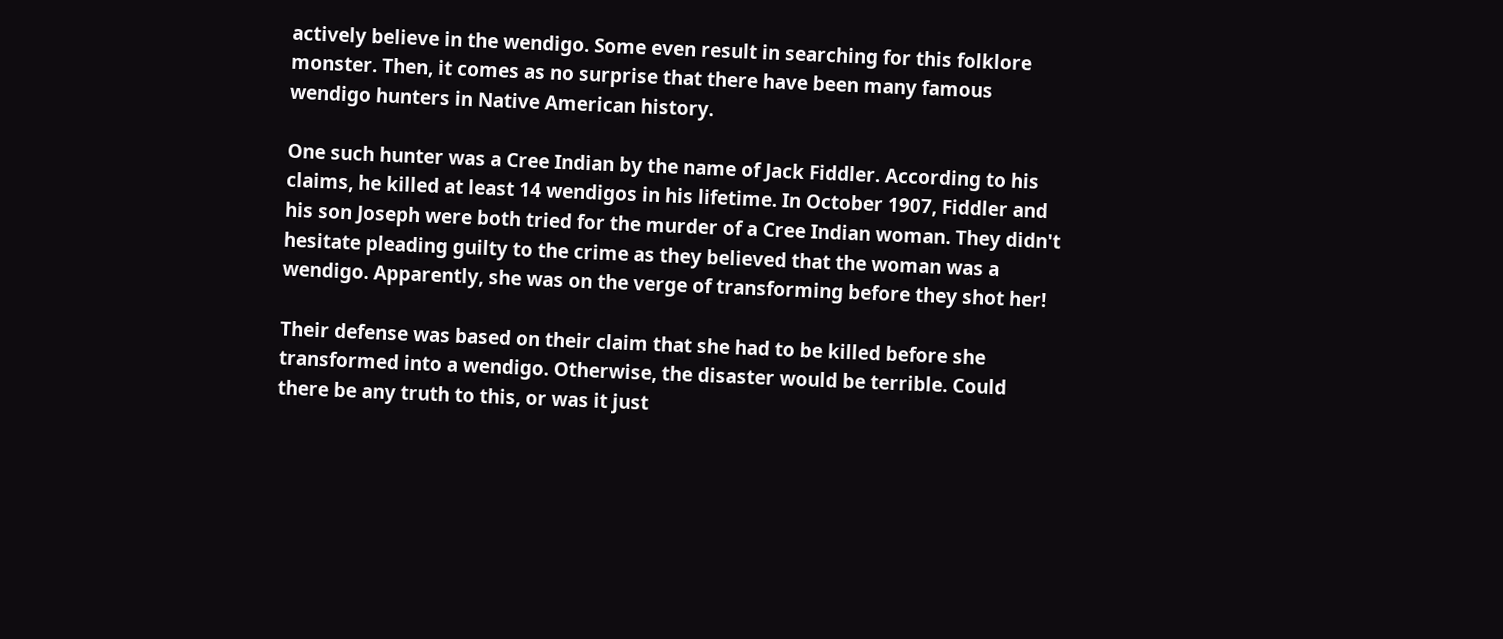actively believe in the wendigo. Some even result in searching for this folklore monster. Then, it comes as no surprise that there have been many famous wendigo hunters in Native American history.

One such hunter was a Cree Indian by the name of Jack Fiddler. According to his claims, he killed at least 14 wendigos in his lifetime. In October 1907, Fiddler and his son Joseph were both tried for the murder of a Cree Indian woman. They didn't hesitate pleading guilty to the crime as they believed that the woman was a wendigo. Apparently, she was on the verge of transforming before they shot her!

Their defense was based on their claim that she had to be killed before she transformed into a wendigo. Otherwise, the disaster would be terrible. Could there be any truth to this, or was it just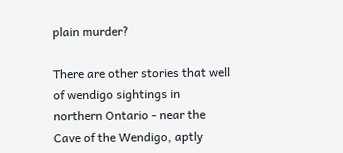plain murder?

There are other stories that well of wendigo sightings in northern Ontario - near the Cave of the Wendigo, aptly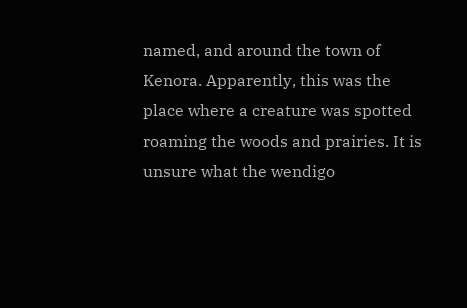named, and around the town of Kenora. Apparently, this was the place where a creature was spotted roaming the woods and prairies. It is unsure what the wendigo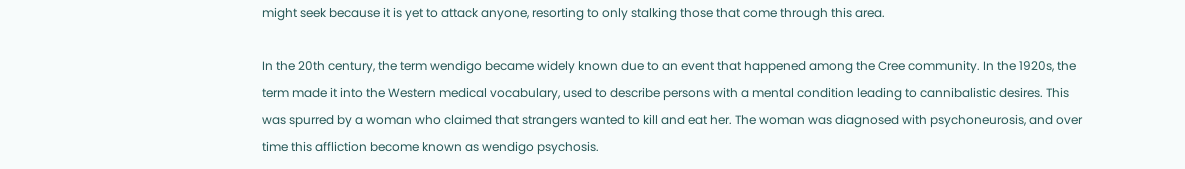might seek because it is yet to attack anyone, resorting to only stalking those that come through this area.

In the 20th century, the term wendigo became widely known due to an event that happened among the Cree community. In the 1920s, the term made it into the Western medical vocabulary, used to describe persons with a mental condition leading to cannibalistic desires. This was spurred by a woman who claimed that strangers wanted to kill and eat her. The woman was diagnosed with psychoneurosis, and over time this affliction become known as wendigo psychosis.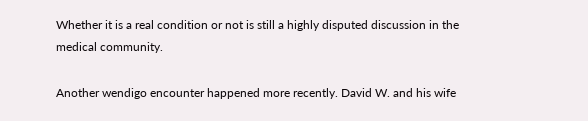Whether it is a real condition or not is still a highly disputed discussion in the medical community.

Another wendigo encounter happened more recently. David W. and his wife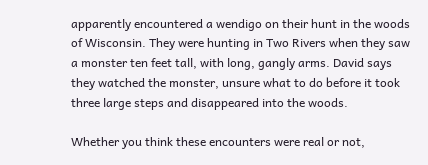apparently encountered a wendigo on their hunt in the woods of Wisconsin. They were hunting in Two Rivers when they saw a monster ten feet tall, with long, gangly arms. David says they watched the monster, unsure what to do before it took three large steps and disappeared into the woods.

Whether you think these encounters were real or not,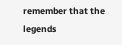remember that the legends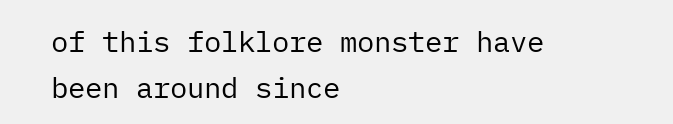of this folklore monster have been around since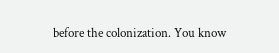before the colonization. You know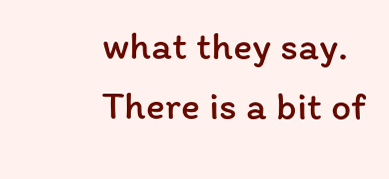what they say. There is a bit of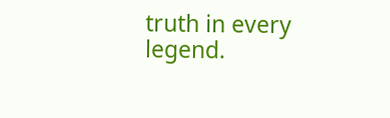truth in every legend.